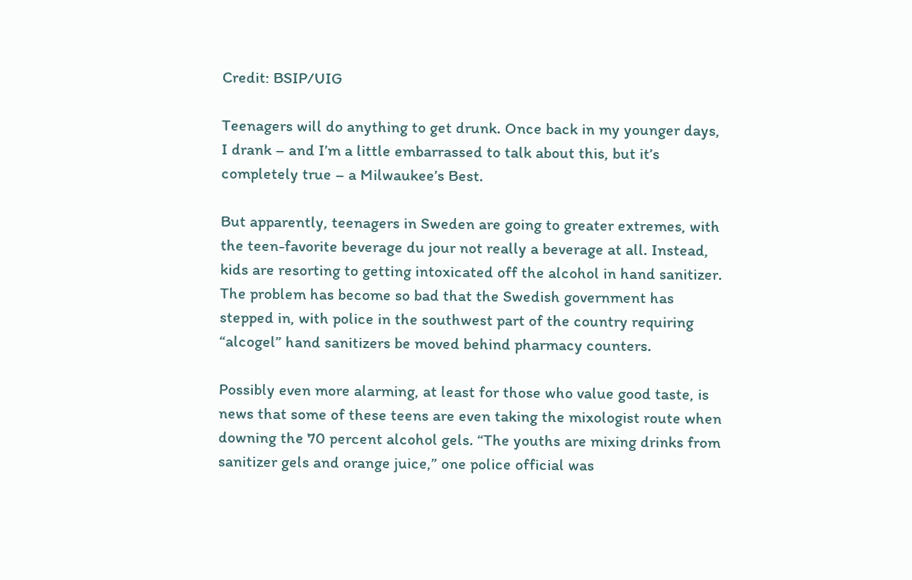Credit: BSIP/UIG

Teenagers will do anything to get drunk. Once back in my younger days, I drank – and I’m a little embarrassed to talk about this, but it’s completely true – a Milwaukee’s Best.

But apparently, teenagers in Sweden are going to greater extremes, with the teen-favorite beverage du jour not really a beverage at all. Instead, kids are resorting to getting intoxicated off the alcohol in hand sanitizer. The problem has become so bad that the Swedish government has stepped in, with police in the southwest part of the country requiring “alcogel” hand sanitizers be moved behind pharmacy counters.

Possibly even more alarming, at least for those who value good taste, is news that some of these teens are even taking the mixologist route when downing the 70 percent alcohol gels. “The youths are mixing drinks from sanitizer gels and orange juice,” one police official was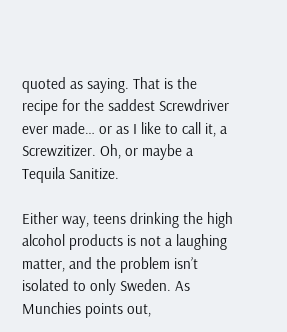quoted as saying. That is the recipe for the saddest Screwdriver ever made… or as I like to call it, a Screwzitizer. Oh, or maybe a Tequila Sanitize.

Either way, teens drinking the high alcohol products is not a laughing matter, and the problem isn’t isolated to only Sweden. As Munchies points out,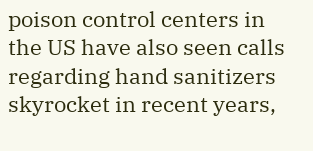poison control centers in the US have also seen calls regarding hand sanitizers skyrocket in recent years,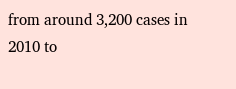from around 3,200 cases in 2010 to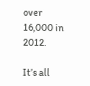over 16,000 in 2012.

It’s all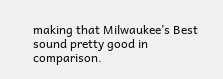making that Milwaukee’s Best sound pretty good in comparison.